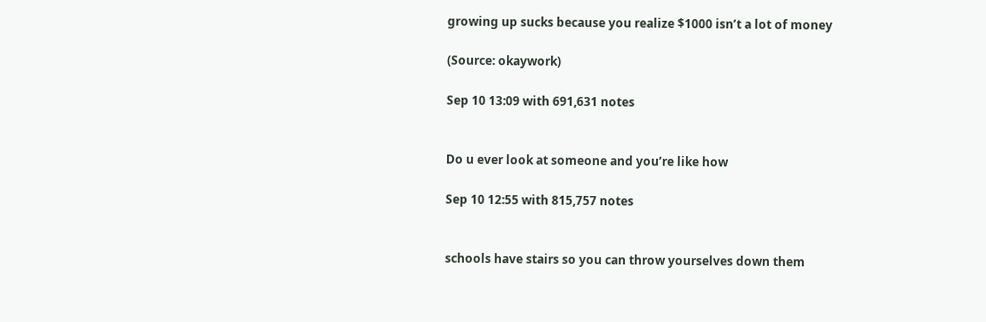growing up sucks because you realize $1000 isn’t a lot of money

(Source: okaywork)

Sep 10 13:09 with 691,631 notes


Do u ever look at someone and you’re like how

Sep 10 12:55 with 815,757 notes


schools have stairs so you can throw yourselves down them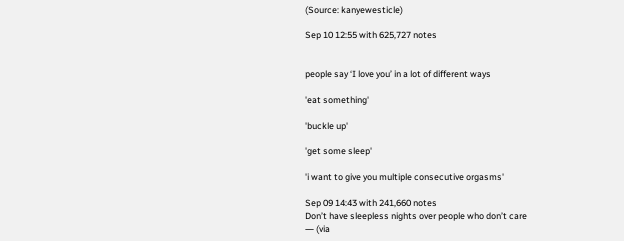(Source: kanyewesticle)

Sep 10 12:55 with 625,727 notes


people say ‘I love you’ in a lot of different ways

'eat something'

'buckle up'

'get some sleep'

'i want to give you multiple consecutive orgasms'

Sep 09 14:43 with 241,660 notes
Don’t have sleepless nights over people who don’t care
― (via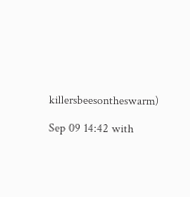killersbeesontheswarm)

Sep 09 14:42 with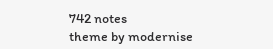742 notes
theme by modernise